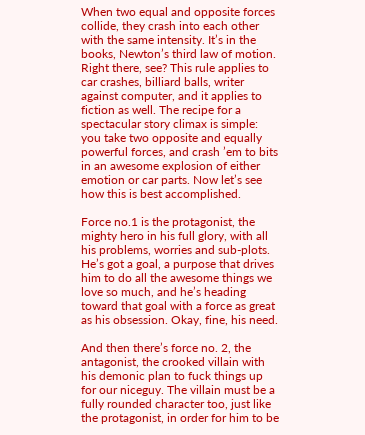When two equal and opposite forces collide, they crash into each other with the same intensity. It’s in the books, Newton’s third law of motion. Right there, see? This rule applies to car crashes, billiard balls, writer against computer, and it applies to fiction as well. The recipe for a spectacular story climax is simple: you take two opposite and equally powerful forces, and crash ’em to bits in an awesome explosion of either emotion or car parts. Now let’s see how this is best accomplished.

Force no.1 is the protagonist, the mighty hero in his full glory, with all his problems, worries and sub-plots. He’s got a goal, a purpose that drives him to do all the awesome things we love so much, and he’s heading toward that goal with a force as great as his obsession. Okay, fine, his need.

And then there’s force no. 2, the antagonist, the crooked villain with his demonic plan to fuck things up for our niceguy. The villain must be a fully rounded character too, just like the protagonist, in order for him to be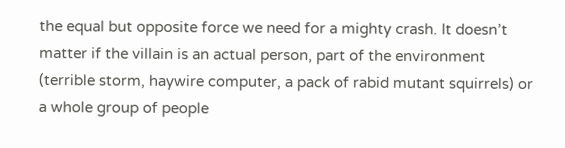the equal but opposite force we need for a mighty crash. It doesn’t matter if the villain is an actual person, part of the environment (terrible storm, haywire computer, a pack of rabid mutant squirrels) or a whole group of people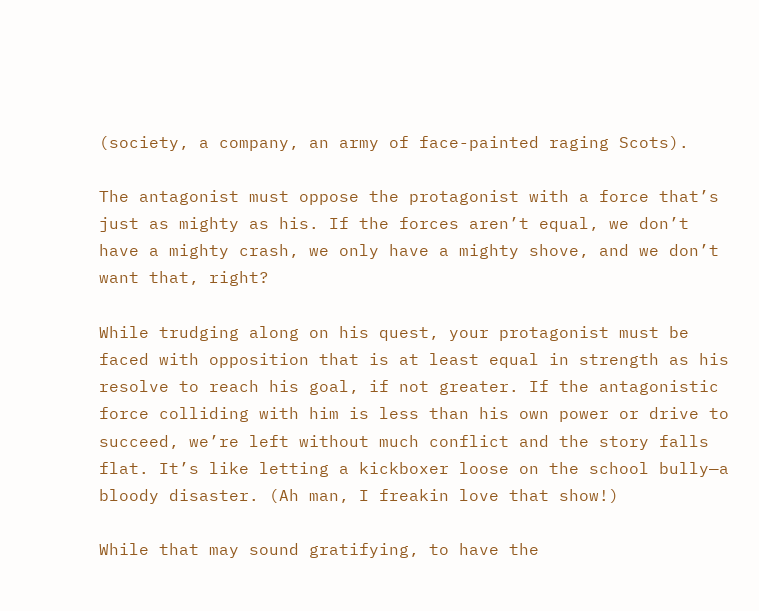(society, a company, an army of face-painted raging Scots).

The antagonist must oppose the protagonist with a force that’s just as mighty as his. If the forces aren’t equal, we don’t have a mighty crash, we only have a mighty shove, and we don’t want that, right?

While trudging along on his quest, your protagonist must be faced with opposition that is at least equal in strength as his resolve to reach his goal, if not greater. If the antagonistic force colliding with him is less than his own power or drive to succeed, we’re left without much conflict and the story falls flat. It’s like letting a kickboxer loose on the school bully—a bloody disaster. (Ah man, I freakin love that show!)

While that may sound gratifying, to have the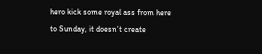hero kick some royal ass from here to Sunday, it doesn’t create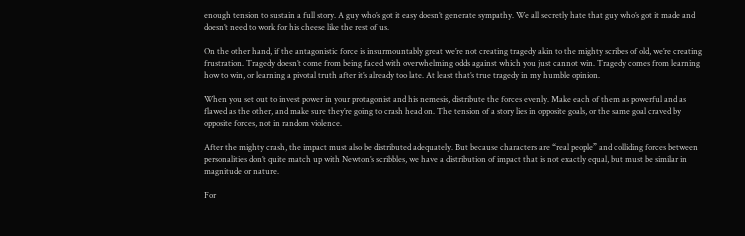enough tension to sustain a full story. A guy who’s got it easy doesn’t generate sympathy. We all secretly hate that guy who’s got it made and doesn’t need to work for his cheese like the rest of us.

On the other hand, if the antagonistic force is insurmountably great we’re not creating tragedy akin to the mighty scribes of old, we’re creating frustration. Tragedy doesn’t come from being faced with overwhelming odds against which you just cannot win. Tragedy comes from learning how to win, or learning a pivotal truth after it’s already too late. At least that’s true tragedy in my humble opinion.

When you set out to invest power in your protagonist and his nemesis, distribute the forces evenly. Make each of them as powerful and as flawed as the other, and make sure they’re going to crash head on. The tension of a story lies in opposite goals, or the same goal craved by opposite forces, not in random violence.

After the mighty crash, the impact must also be distributed adequately. But because characters are “real people” and colliding forces between personalities don’t quite match up with Newton’s scribbles, we have a distribution of impact that is not exactly equal, but must be similar in magnitude or nature.

For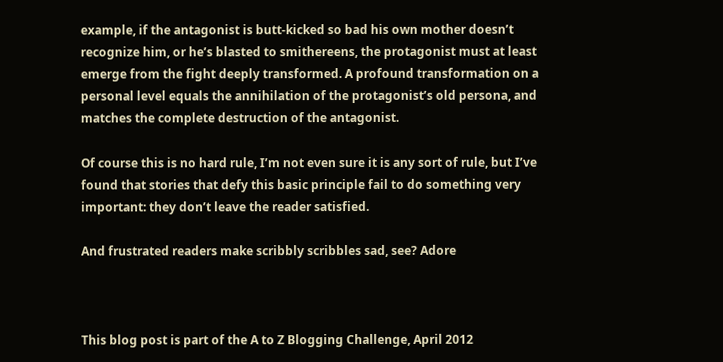example, if the antagonist is butt-kicked so bad his own mother doesn’t recognize him, or he’s blasted to smithereens, the protagonist must at least emerge from the fight deeply transformed. A profound transformation on a personal level equals the annihilation of the protagonist’s old persona, and matches the complete destruction of the antagonist.

Of course this is no hard rule, I’m not even sure it is any sort of rule, but I’ve found that stories that defy this basic principle fail to do something very important: they don’t leave the reader satisfied.

And frustrated readers make scribbly scribbles sad, see? Adore



This blog post is part of the A to Z Blogging Challenge, April 2012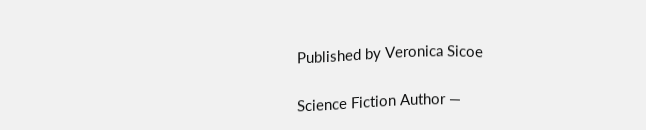Published by Veronica Sicoe

Science Fiction Author —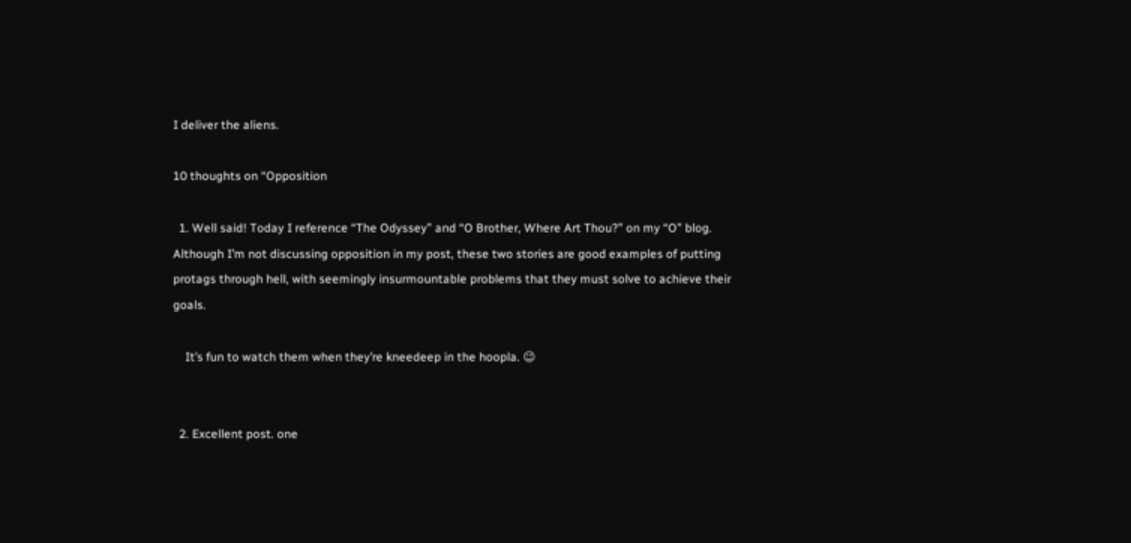I deliver the aliens.

10 thoughts on “Opposition

  1. Well said! Today I reference “The Odyssey” and “O Brother, Where Art Thou?” on my “O” blog. Although I’m not discussing opposition in my post, these two stories are good examples of putting protags through hell, with seemingly insurmountable problems that they must solve to achieve their goals.

    It’s fun to watch them when they’re kneedeep in the hoopla. 😉


  2. Excellent post. one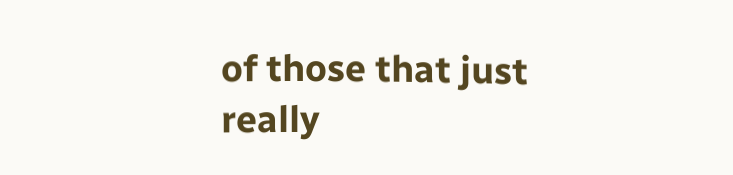of those that just really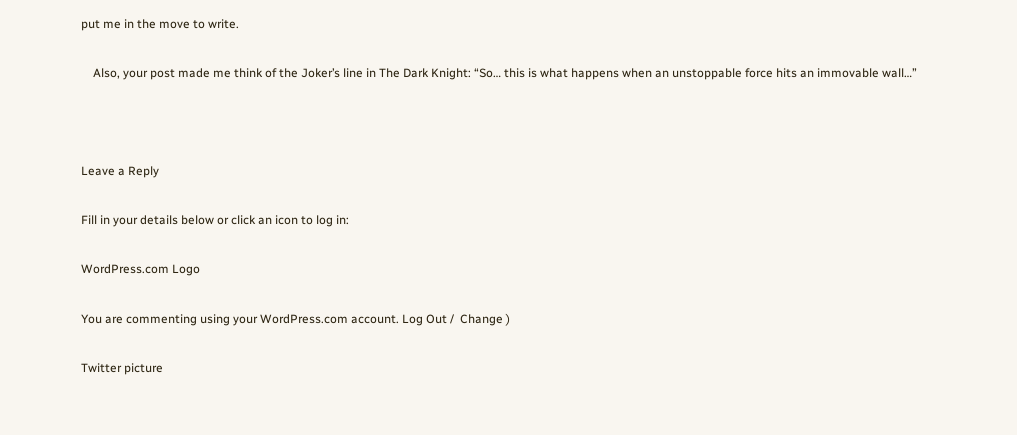put me in the move to write.

    Also, your post made me think of the Joker’s line in The Dark Knight: “So… this is what happens when an unstoppable force hits an immovable wall…”



Leave a Reply

Fill in your details below or click an icon to log in:

WordPress.com Logo

You are commenting using your WordPress.com account. Log Out /  Change )

Twitter picture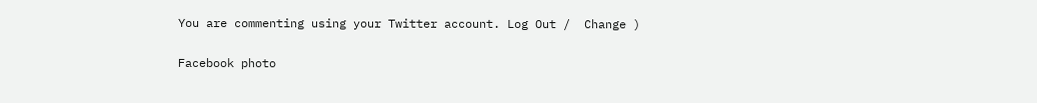You are commenting using your Twitter account. Log Out /  Change )

Facebook photo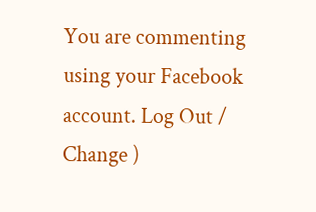You are commenting using your Facebook account. Log Out /  Change )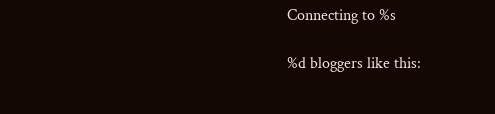Connecting to %s

%d bloggers like this: